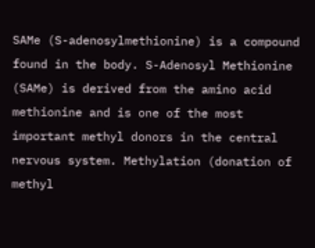SAMe (S-adenosylmethionine) is a compound found in the body. S-Adenosyl Methionine (SAMe) is derived from the amino acid methionine and is one of the most important methyl donors in the central nervous system. Methylation (donation of methyl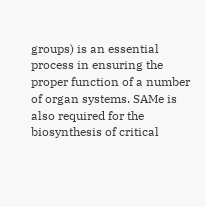groups) is an essential process in ensuring the proper function of a number of organ systems. SAMe is also required for the biosynthesis of critical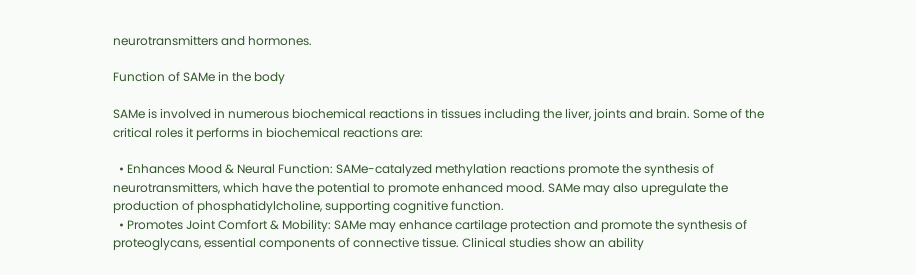neurotransmitters and hormones.

Function of SAMe in the body

SAMe is involved in numerous biochemical reactions in tissues including the liver, joints and brain. Some of the critical roles it performs in biochemical reactions are:

  • Enhances Mood & Neural Function: SAMe-catalyzed methylation reactions promote the synthesis of neurotransmitters, which have the potential to promote enhanced mood. SAMe may also upregulate the production of phosphatidylcholine, supporting cognitive function.
  • Promotes Joint Comfort & Mobility: SAMe may enhance cartilage protection and promote the synthesis of proteoglycans, essential components of connective tissue. Clinical studies show an ability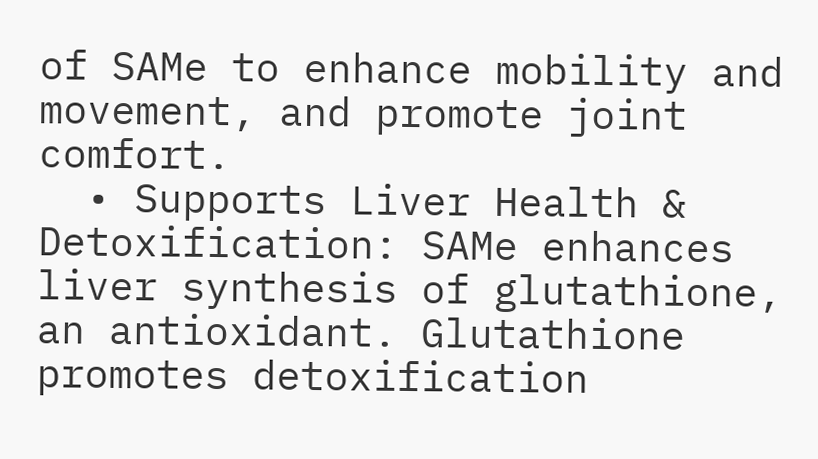of SAMe to enhance mobility and movement, and promote joint comfort.
  • Supports Liver Health & Detoxification: SAMe enhances liver synthesis of glutathione, an antioxidant. Glutathione promotes detoxification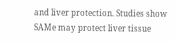and liver protection. Studies show SAMe may protect liver tissue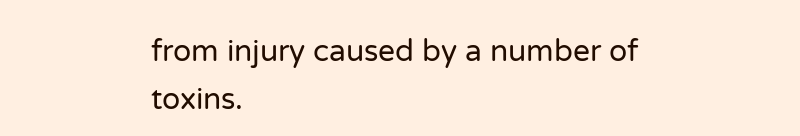from injury caused by a number of toxins.